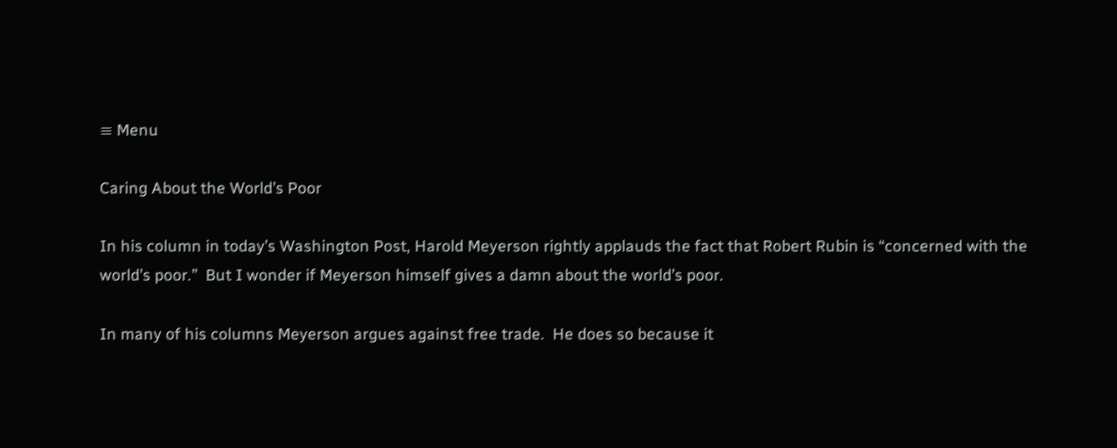≡ Menu

Caring About the World’s Poor

In his column in today’s Washington Post, Harold Meyerson rightly applauds the fact that Robert Rubin is “concerned with the world’s poor.”  But I wonder if Meyerson himself gives a damn about the world’s poor.

In many of his columns Meyerson argues against free trade.  He does so because it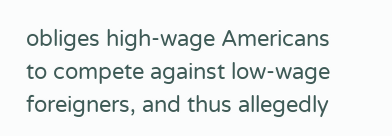obliges high-wage Americans to compete against low-wage foreigners, and thus allegedly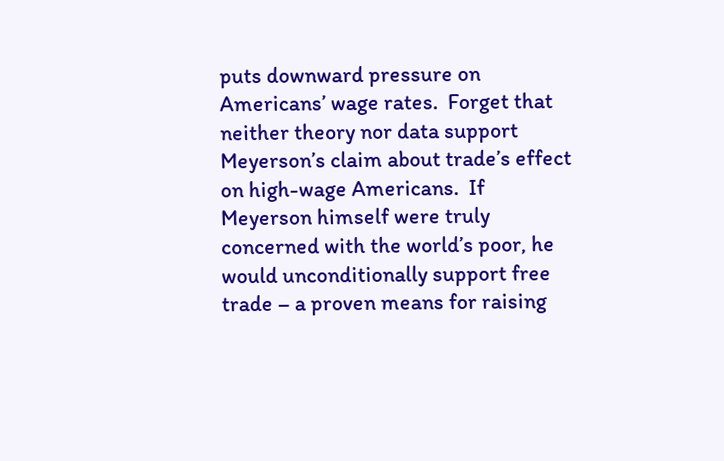puts downward pressure on Americans’ wage rates.  Forget that neither theory nor data support Meyerson’s claim about trade’s effect on high-wage Americans.  If Meyerson himself were truly concerned with the world’s poor, he would unconditionally support free trade – a proven means for raising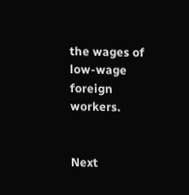the wages of low-wage foreign workers.


Next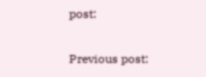post:

Previous post: